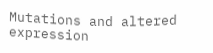Mutations and altered expression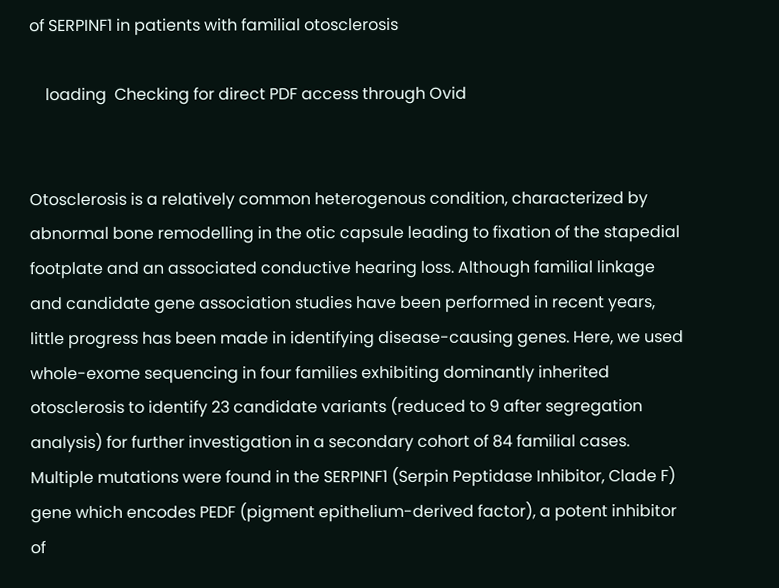of SERPINF1 in patients with familial otosclerosis

    loading  Checking for direct PDF access through Ovid


Otosclerosis is a relatively common heterogenous condition, characterized by abnormal bone remodelling in the otic capsule leading to fixation of the stapedial footplate and an associated conductive hearing loss. Although familial linkage and candidate gene association studies have been performed in recent years, little progress has been made in identifying disease-causing genes. Here, we used whole-exome sequencing in four families exhibiting dominantly inherited otosclerosis to identify 23 candidate variants (reduced to 9 after segregation analysis) for further investigation in a secondary cohort of 84 familial cases. Multiple mutations were found in the SERPINF1 (Serpin Peptidase Inhibitor, Clade F) gene which encodes PEDF (pigment epithelium-derived factor), a potent inhibitor of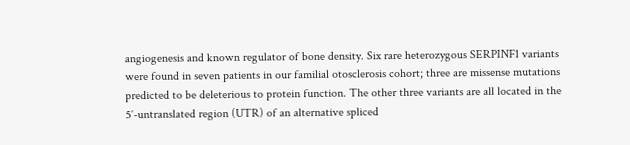angiogenesis and known regulator of bone density. Six rare heterozygous SERPINF1 variants were found in seven patients in our familial otosclerosis cohort; three are missense mutations predicted to be deleterious to protein function. The other three variants are all located in the 5′-untranslated region (UTR) of an alternative spliced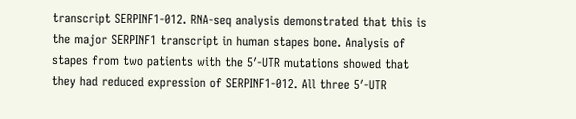transcript SERPINF1-012. RNA-seq analysis demonstrated that this is the major SERPINF1 transcript in human stapes bone. Analysis of stapes from two patients with the 5′-UTR mutations showed that they had reduced expression of SERPINF1-012. All three 5′-UTR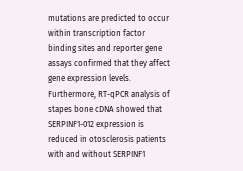mutations are predicted to occur within transcription factor binding sites and reporter gene assays confirmed that they affect gene expression levels. Furthermore, RT-qPCR analysis of stapes bone cDNA showed that SERPINF1-012 expression is reduced in otosclerosis patients with and without SERPINF1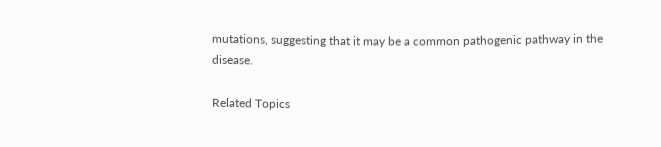mutations, suggesting that it may be a common pathogenic pathway in the disease.

Related Topics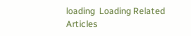loading  Loading Related Articles